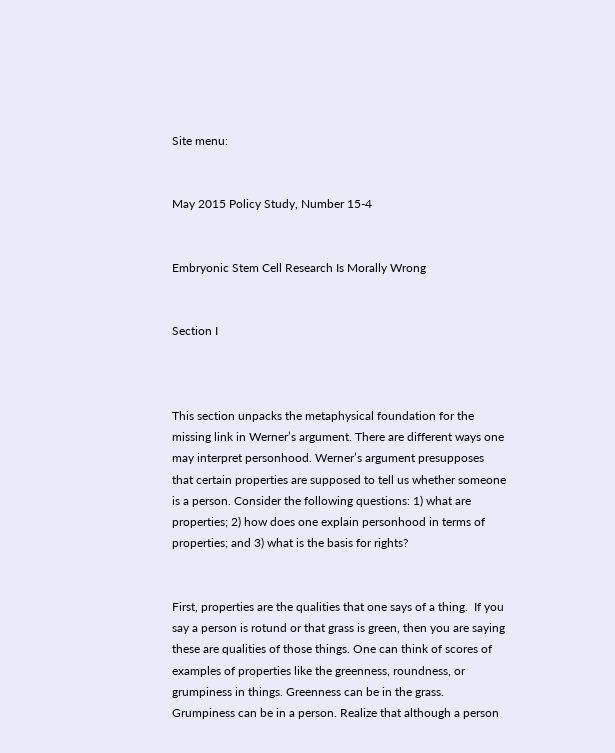Site menu:


May 2015 Policy Study, Number 15-4


Embryonic Stem Cell Research Is Morally Wrong


Section I



This section unpacks the metaphysical foundation for the missing link in Werner’s argument. There are different ways one may interpret personhood. Werner’s argument presupposes that certain properties are supposed to tell us whether someone is a person. Consider the following questions: 1) what are properties; 2) how does one explain personhood in terms of properties; and 3) what is the basis for rights?


First, properties are the qualities that one says of a thing.  If you say a person is rotund or that grass is green, then you are saying these are qualities of those things. One can think of scores of examples of properties like the greenness, roundness, or grumpiness in things. Greenness can be in the grass. Grumpiness can be in a person. Realize that although a person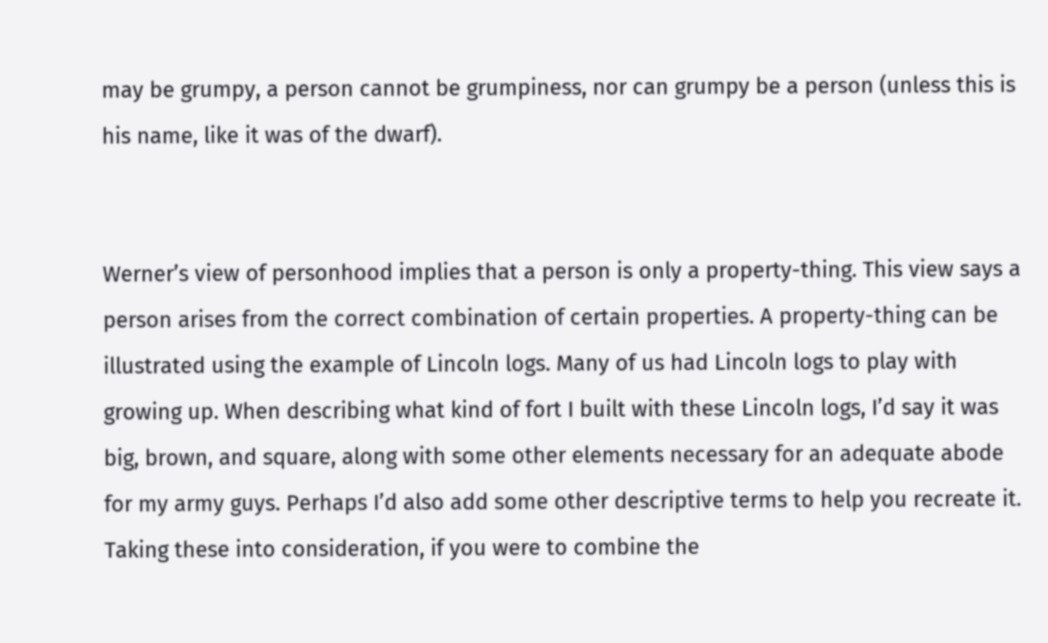may be grumpy, a person cannot be grumpiness, nor can grumpy be a person (unless this is his name, like it was of the dwarf).


Werner’s view of personhood implies that a person is only a property-thing. This view says a person arises from the correct combination of certain properties. A property-thing can be illustrated using the example of Lincoln logs. Many of us had Lincoln logs to play with growing up. When describing what kind of fort I built with these Lincoln logs, I’d say it was big, brown, and square, along with some other elements necessary for an adequate abode for my army guys. Perhaps I’d also add some other descriptive terms to help you recreate it. Taking these into consideration, if you were to combine the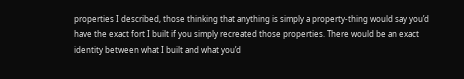properties I described, those thinking that anything is simply a property-thing would say you’d have the exact fort I built if you simply recreated those properties. There would be an exact identity between what I built and what you’d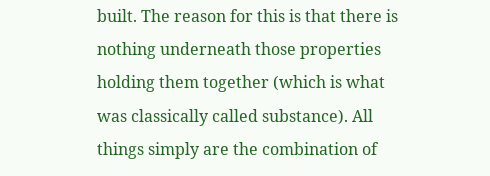built. The reason for this is that there is nothing underneath those properties holding them together (which is what was classically called substance). All things simply are the combination of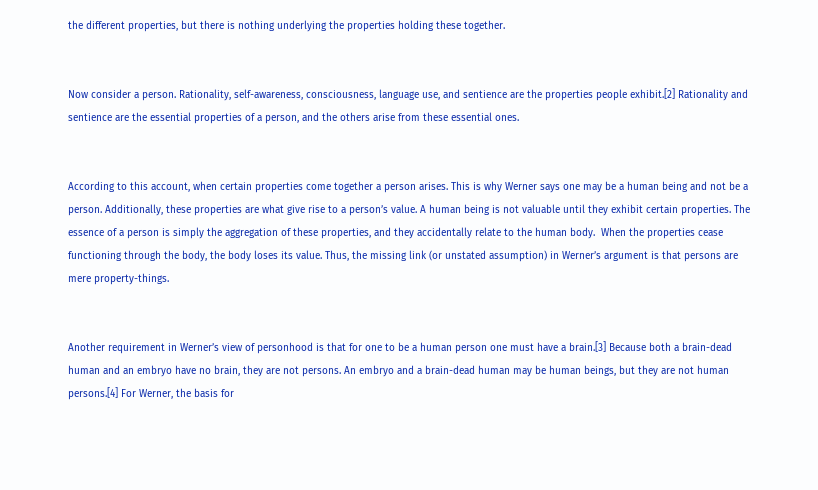the different properties, but there is nothing underlying the properties holding these together.


Now consider a person. Rationality, self-awareness, consciousness, language use, and sentience are the properties people exhibit.[2] Rationality and sentience are the essential properties of a person, and the others arise from these essential ones.


According to this account, when certain properties come together a person arises. This is why Werner says one may be a human being and not be a person. Additionally, these properties are what give rise to a person’s value. A human being is not valuable until they exhibit certain properties. The essence of a person is simply the aggregation of these properties, and they accidentally relate to the human body.  When the properties cease functioning through the body, the body loses its value. Thus, the missing link (or unstated assumption) in Werner’s argument is that persons are mere property-things.


Another requirement in Werner’s view of personhood is that for one to be a human person one must have a brain.[3] Because both a brain-dead human and an embryo have no brain, they are not persons. An embryo and a brain-dead human may be human beings, but they are not human persons.[4] For Werner, the basis for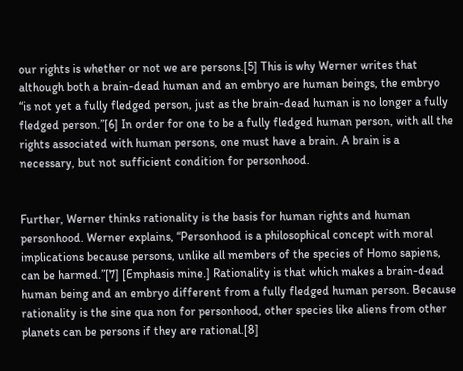our rights is whether or not we are persons.[5] This is why Werner writes that although both a brain-dead human and an embryo are human beings, the embryo “is not yet a fully fledged person, just as the brain-dead human is no longer a fully fledged person.”[6] In order for one to be a fully fledged human person, with all the rights associated with human persons, one must have a brain. A brain is a necessary, but not sufficient condition for personhood.


Further, Werner thinks rationality is the basis for human rights and human personhood. Werner explains, “Personhood is a philosophical concept with moral implications because persons, unlike all members of the species of Homo sapiens, can be harmed.”[7] [Emphasis mine.] Rationality is that which makes a brain-dead human being and an embryo different from a fully fledged human person. Because rationality is the sine qua non for personhood, other species like aliens from other planets can be persons if they are rational.[8]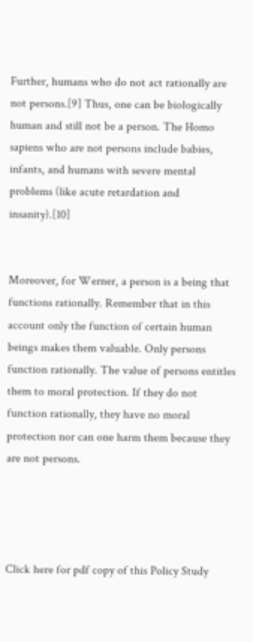Further, humans who do not act rationally are not persons.[9] Thus, one can be biologically human and still not be a person. The Homo sapiens who are not persons include babies, infants, and humans with severe mental problems (like acute retardation and insanity).[10]


Moreover, for Werner, a person is a being that functions rationally. Remember that in this account only the function of certain human beings makes them valuable. Only persons function rationally. The value of persons entitles them to moral protection. If they do not function rationally, they have no moral protection nor can one harm them because they are not persons.




Click here for pdf copy of this Policy Study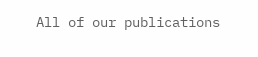All of our publications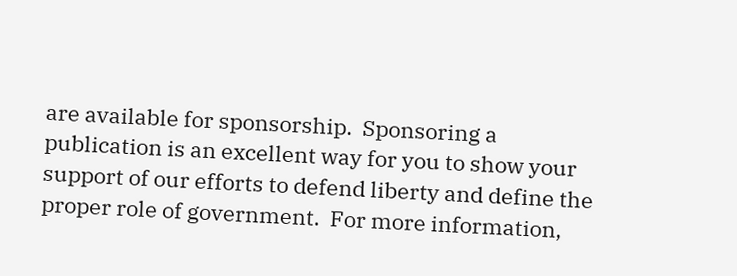are available for sponsorship.  Sponsoring a publication is an excellent way for you to show your support of our efforts to defend liberty and define the proper role of government.  For more information,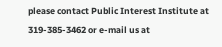please contact Public Interest Institute at 319-385-3462 or e-mail us at